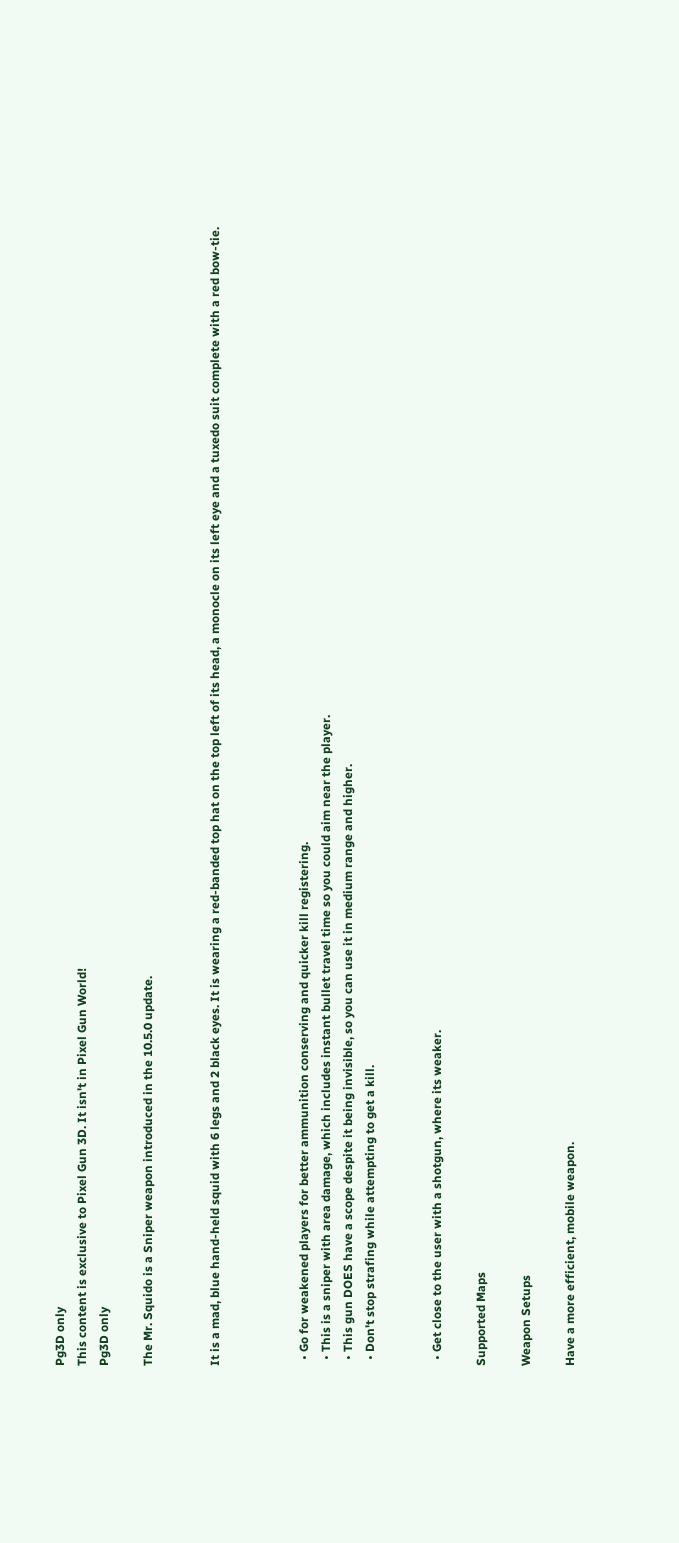Pg3D only
This content is exclusive to Pixel Gun 3D. It isn't in Pixel Gun World!
Pg3D only

The Mr. Squido is a Sniper weapon introduced in the 10.5.0 update.


It is a mad, blue hand-held squid with 6 legs and 2 black eyes. It is wearing a red-banded top hat on the top left of its head, a monocle on its left eye and a tuxedo suit complete with a red bow-tie.



  • Go for weakened players for better ammunition conserving and quicker kill registering.
  • This is a sniper with area damage, which includes instant bullet travel time so you could aim near the player.
  • This gun DOES have a scope despite it being invisible, so you can use it in medium range and higher.
  • Don't stop strafing while attempting to get a kill.


  • Get close to the user with a shotgun, where its weaker.

Supported Maps

Weapon Setups

Have a more efficient, mobile weapon.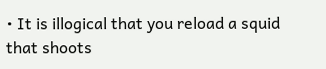• It is illogical that you reload a squid that shoots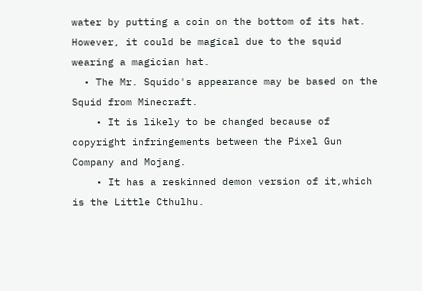water by putting a coin on the bottom of its hat. However, it could be magical due to the squid wearing a magician hat.
  • The Mr. Squido's appearance may be based on the Squid from Minecraft.
    • It is likely to be changed because of copyright infringements between the Pixel Gun Company and Mojang.
    • It has a reskinned demon version of it,which is the Little Cthulhu.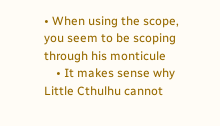• When using the scope, you seem to be scoping through his monticule
    • It makes sense why Little Cthulhu cannot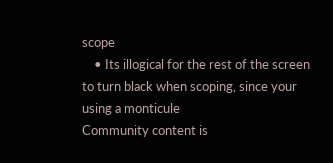scope
    • Its illogical for the rest of the screen to turn black when scoping, since your using a monticule
Community content is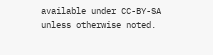available under CC-BY-SA unless otherwise noted.